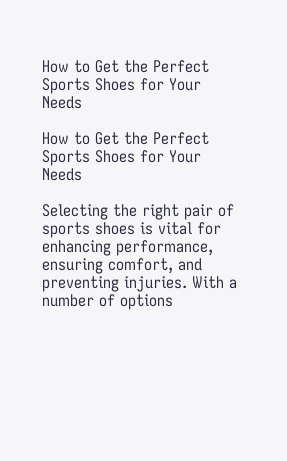How to Get the Perfect Sports Shoes for Your Needs

How to Get the Perfect Sports Shoes for Your Needs

Selecting the right pair of sports shoes is vital for enhancing performance, ensuring comfort, and preventing injuries. With a number of options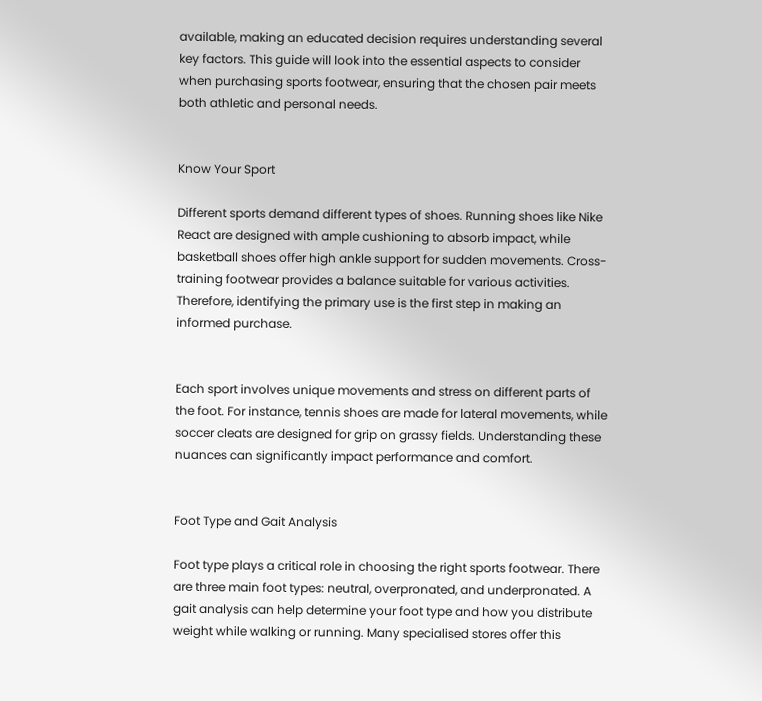available, making an educated decision requires understanding several key factors. This guide will look into the essential aspects to consider when purchasing sports footwear, ensuring that the chosen pair meets both athletic and personal needs.


Know Your Sport

Different sports demand different types of shoes. Running shoes like Nike React are designed with ample cushioning to absorb impact, while basketball shoes offer high ankle support for sudden movements. Cross-training footwear provides a balance suitable for various activities. Therefore, identifying the primary use is the first step in making an informed purchase.


Each sport involves unique movements and stress on different parts of the foot. For instance, tennis shoes are made for lateral movements, while soccer cleats are designed for grip on grassy fields. Understanding these nuances can significantly impact performance and comfort.


Foot Type and Gait Analysis

Foot type plays a critical role in choosing the right sports footwear. There are three main foot types: neutral, overpronated, and underpronated. A gait analysis can help determine your foot type and how you distribute weight while walking or running. Many specialised stores offer this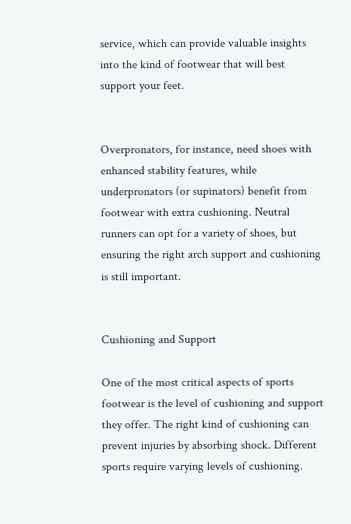service, which can provide valuable insights into the kind of footwear that will best support your feet.


Overpronators, for instance, need shoes with enhanced stability features, while underpronators (or supinators) benefit from footwear with extra cushioning. Neutral runners can opt for a variety of shoes, but ensuring the right arch support and cushioning is still important.


Cushioning and Support

One of the most critical aspects of sports footwear is the level of cushioning and support they offer. The right kind of cushioning can prevent injuries by absorbing shock. Different sports require varying levels of cushioning.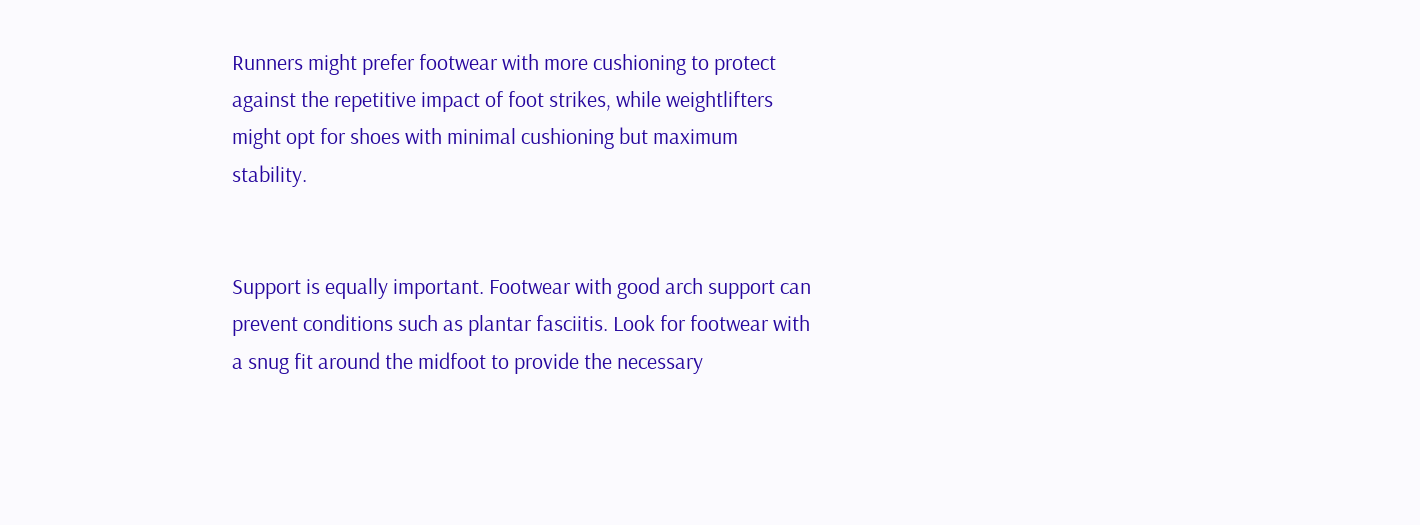Runners might prefer footwear with more cushioning to protect against the repetitive impact of foot strikes, while weightlifters might opt for shoes with minimal cushioning but maximum stability.


Support is equally important. Footwear with good arch support can prevent conditions such as plantar fasciitis. Look for footwear with a snug fit around the midfoot to provide the necessary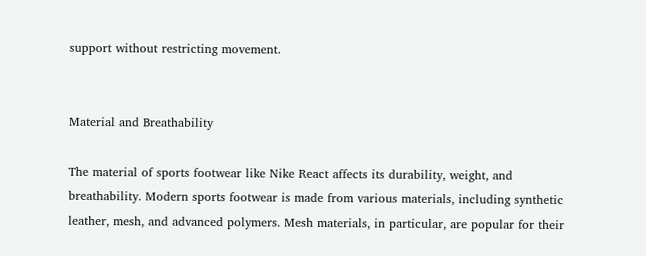support without restricting movement.


Material and Breathability

The material of sports footwear like Nike React affects its durability, weight, and breathability. Modern sports footwear is made from various materials, including synthetic leather, mesh, and advanced polymers. Mesh materials, in particular, are popular for their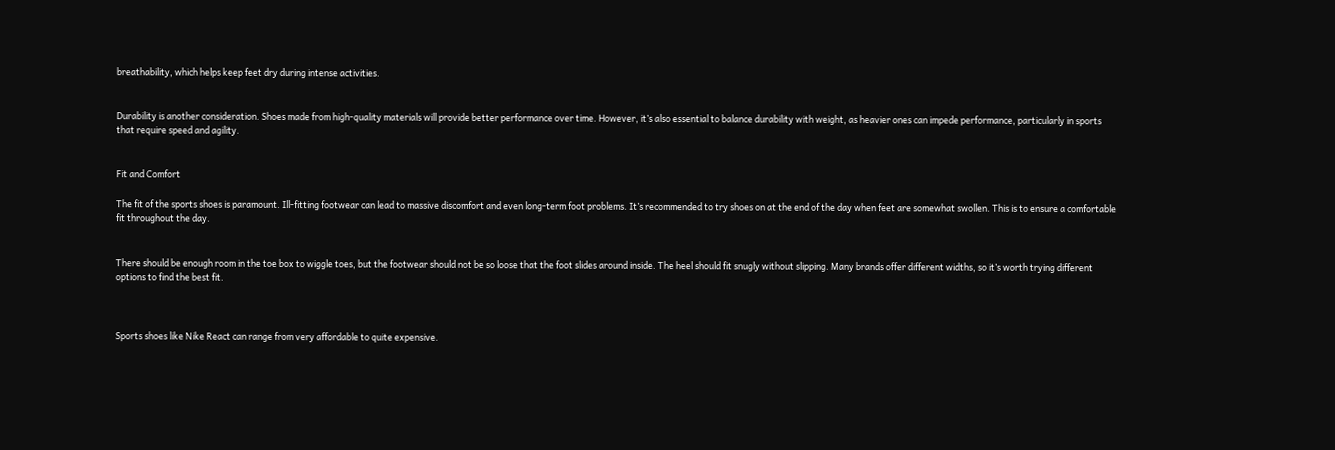breathability, which helps keep feet dry during intense activities.


Durability is another consideration. Shoes made from high-quality materials will provide better performance over time. However, it’s also essential to balance durability with weight, as heavier ones can impede performance, particularly in sports that require speed and agility.


Fit and Comfort

The fit of the sports shoes is paramount. Ill-fitting footwear can lead to massive discomfort and even long-term foot problems. It’s recommended to try shoes on at the end of the day when feet are somewhat swollen. This is to ensure a comfortable fit throughout the day.


There should be enough room in the toe box to wiggle toes, but the footwear should not be so loose that the foot slides around inside. The heel should fit snugly without slipping. Many brands offer different widths, so it’s worth trying different options to find the best fit.



Sports shoes like Nike React can range from very affordable to quite expensive.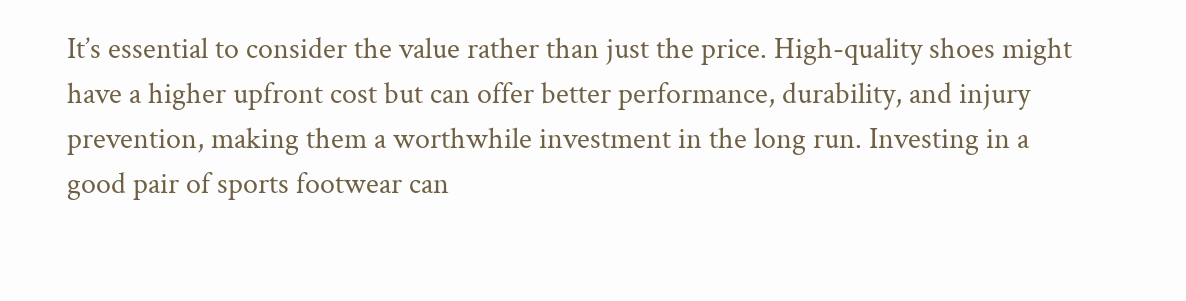It’s essential to consider the value rather than just the price. High-quality shoes might have a higher upfront cost but can offer better performance, durability, and injury prevention, making them a worthwhile investment in the long run. Investing in a good pair of sports footwear can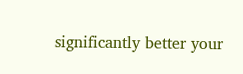significantly better your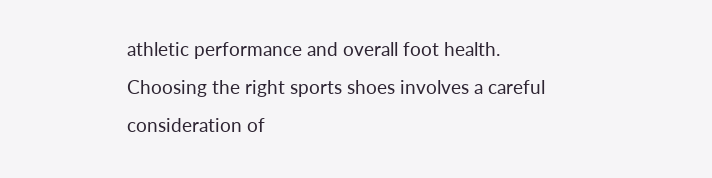athletic performance and overall foot health. Choosing the right sports shoes involves a careful consideration of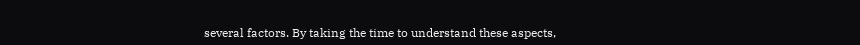several factors. By taking the time to understand these aspects,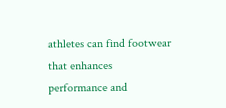athletes can find footwear that enhances performance and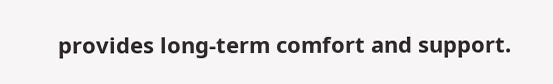provides long-term comfort and support.